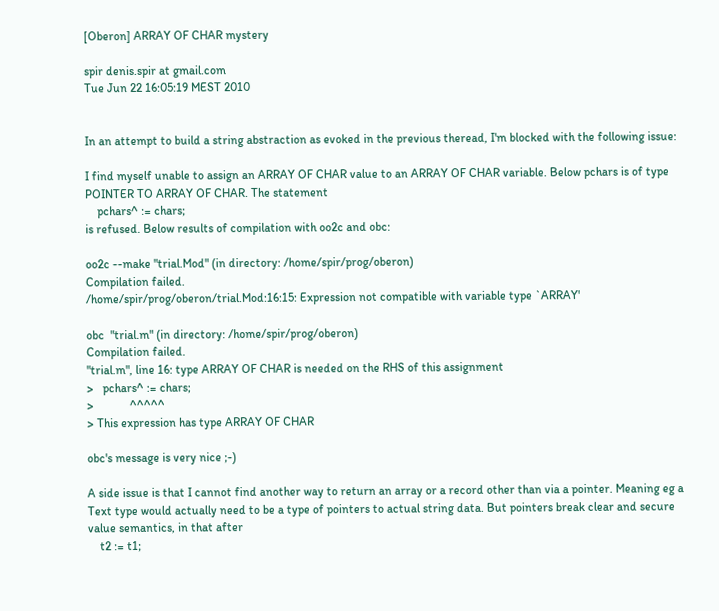[Oberon] ARRAY OF CHAR mystery

spir denis.spir at gmail.com
Tue Jun 22 16:05:19 MEST 2010


In an attempt to build a string abstraction as evoked in the previous theread, I'm blocked with the following issue:

I find myself unable to assign an ARRAY OF CHAR value to an ARRAY OF CHAR variable. Below pchars is of type POINTER TO ARRAY OF CHAR. The statement
    pchars^ := chars;
is refused. Below results of compilation with oo2c and obc:

oo2c --make "trial.Mod" (in directory: /home/spir/prog/oberon)
Compilation failed.
/home/spir/prog/oberon/trial.Mod:16:15: Expression not compatible with variable type `ARRAY'

obc  "trial.m" (in directory: /home/spir/prog/oberon)
Compilation failed.
"trial.m", line 16: type ARRAY OF CHAR is needed on the RHS of this assignment
>   pchars^ := chars;
>            ^^^^^
> This expression has type ARRAY OF CHAR

obc's message is very nice ;-)

A side issue is that I cannot find another way to return an array or a record other than via a pointer. Meaning eg a Text type would actually need to be a type of pointers to actual string data. But pointers break clear and secure value semantics, in that after
    t2 := t1;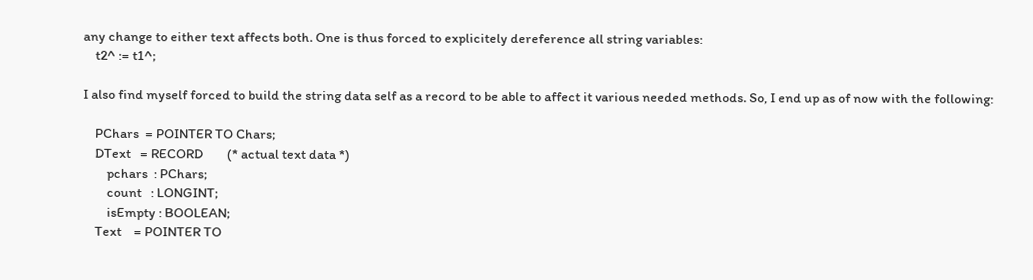any change to either text affects both. One is thus forced to explicitely dereference all string variables:
    t2^ := t1^;

I also find myself forced to build the string data self as a record to be able to affect it various needed methods. So, I end up as of now with the following:

    PChars  = POINTER TO Chars;
    DText   = RECORD        (* actual text data *)
        pchars  : PChars;
        count   : LONGINT;
        isEmpty : BOOLEAN;
    Text    = POINTER TO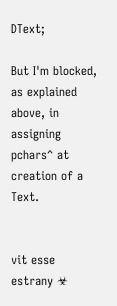DText;

But I'm blocked, as explained above, in assigning pchars^ at creation of a Text.


vit esse estrany ☣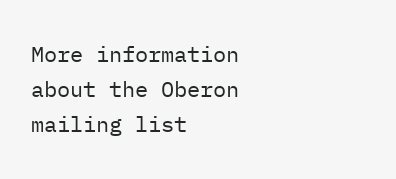More information about the Oberon mailing list